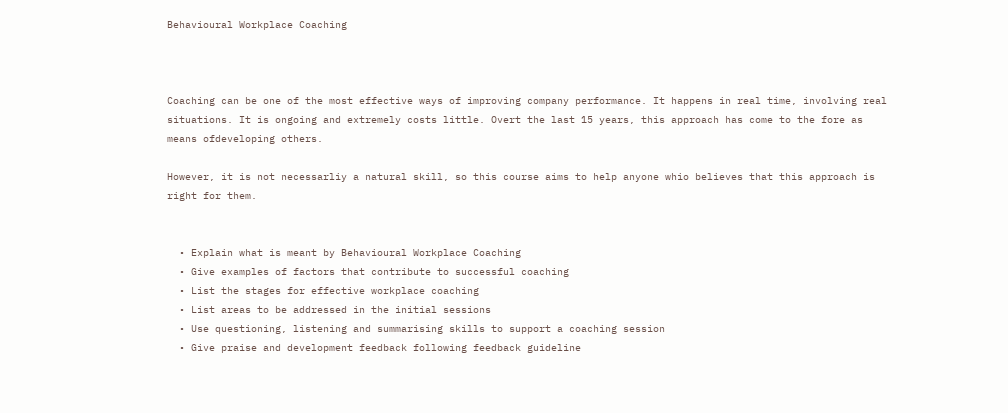Behavioural Workplace Coaching



Coaching can be one of the most effective ways of improving company performance. It happens in real time, involving real situations. It is ongoing and extremely costs little. Overt the last 15 years, this approach has come to the fore as means ofdeveloping others.

However, it is not necessarliy a natural skill, so this course aims to help anyone whio believes that this approach is right for them.


  • Explain what is meant by Behavioural Workplace Coaching
  • Give examples of factors that contribute to successful coaching
  • List the stages for effective workplace coaching
  • List areas to be addressed in the initial sessions
  • Use questioning, listening and summarising skills to support a coaching session
  • Give praise and development feedback following feedback guideline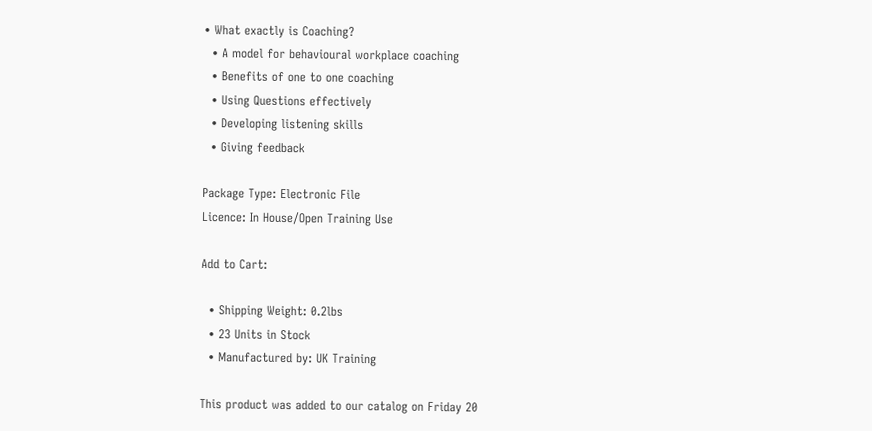• What exactly is Coaching?
  • A model for behavioural workplace coaching
  • Benefits of one to one coaching
  • Using Questions effectively
  • Developing listening skills
  • Giving feedback

Package Type: Electronic File
Licence: In House/Open Training Use

Add to Cart:

  • Shipping Weight: 0.2lbs
  • 23 Units in Stock
  • Manufactured by: UK Training

This product was added to our catalog on Friday 20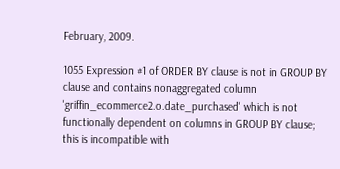February, 2009.

1055 Expression #1 of ORDER BY clause is not in GROUP BY clause and contains nonaggregated column 'griffin_ecommerce2.o.date_purchased' which is not functionally dependent on columns in GROUP BY clause; this is incompatible with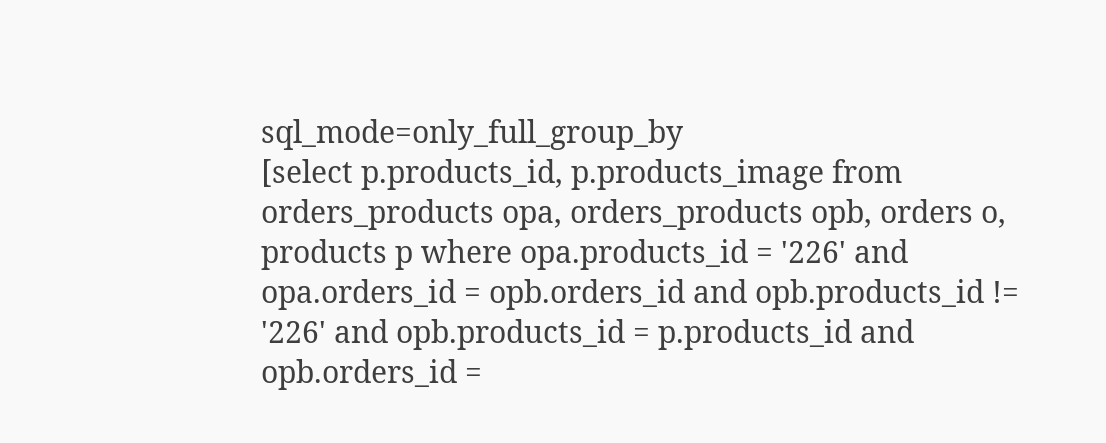sql_mode=only_full_group_by
[select p.products_id, p.products_image from orders_products opa, orders_products opb, orders o, products p where opa.products_id = '226' and opa.orders_id = opb.orders_id and opb.products_id != '226' and opb.products_id = p.products_id and opb.orders_id =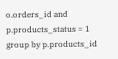o.orders_id and p.products_status = 1 group by p.products_id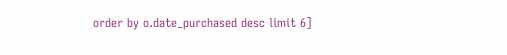order by o.date_purchased desc limit 6]